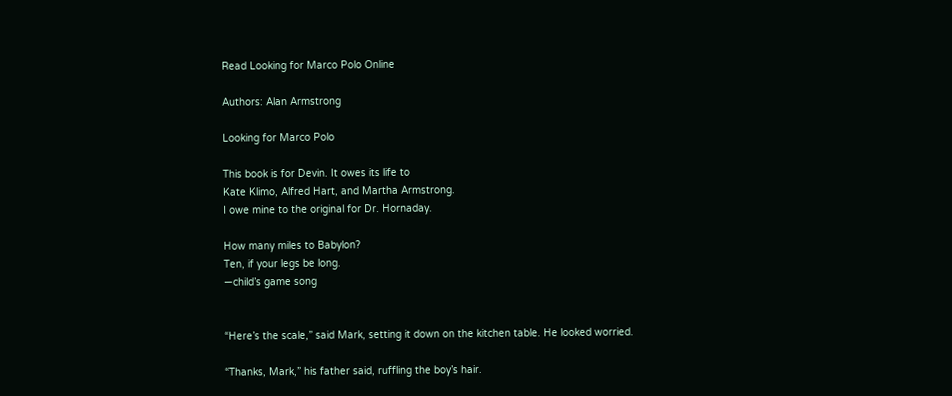Read Looking for Marco Polo Online

Authors: Alan Armstrong

Looking for Marco Polo

This book is for Devin. It owes its life to
Kate Klimo, Alfred Hart, and Martha Armstrong.
I owe mine to the original for Dr. Hornaday.

How many miles to Babylon?
Ten, if your legs be long.
—child’s game song


“Here’s the scale,” said Mark, setting it down on the kitchen table. He looked worried.

“Thanks, Mark,” his father said, ruffling the boy’s hair.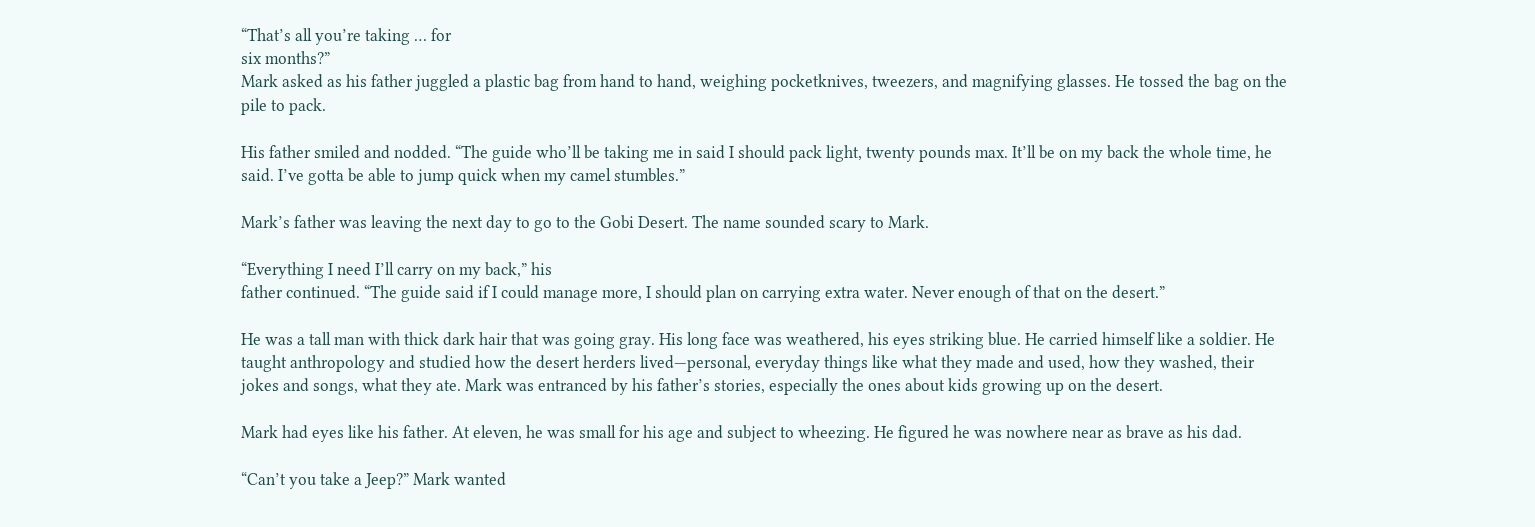“That’s all you’re taking … for
six months?”
Mark asked as his father juggled a plastic bag from hand to hand, weighing pocketknives, tweezers, and magnifying glasses. He tossed the bag on the pile to pack.

His father smiled and nodded. “The guide who’ll be taking me in said I should pack light, twenty pounds max. It’ll be on my back the whole time, he said. I’ve gotta be able to jump quick when my camel stumbles.”

Mark’s father was leaving the next day to go to the Gobi Desert. The name sounded scary to Mark.

“Everything I need I’ll carry on my back,” his
father continued. “The guide said if I could manage more, I should plan on carrying extra water. Never enough of that on the desert.”

He was a tall man with thick dark hair that was going gray. His long face was weathered, his eyes striking blue. He carried himself like a soldier. He taught anthropology and studied how the desert herders lived—personal, everyday things like what they made and used, how they washed, their jokes and songs, what they ate. Mark was entranced by his father’s stories, especially the ones about kids growing up on the desert.

Mark had eyes like his father. At eleven, he was small for his age and subject to wheezing. He figured he was nowhere near as brave as his dad.

“Can’t you take a Jeep?” Mark wanted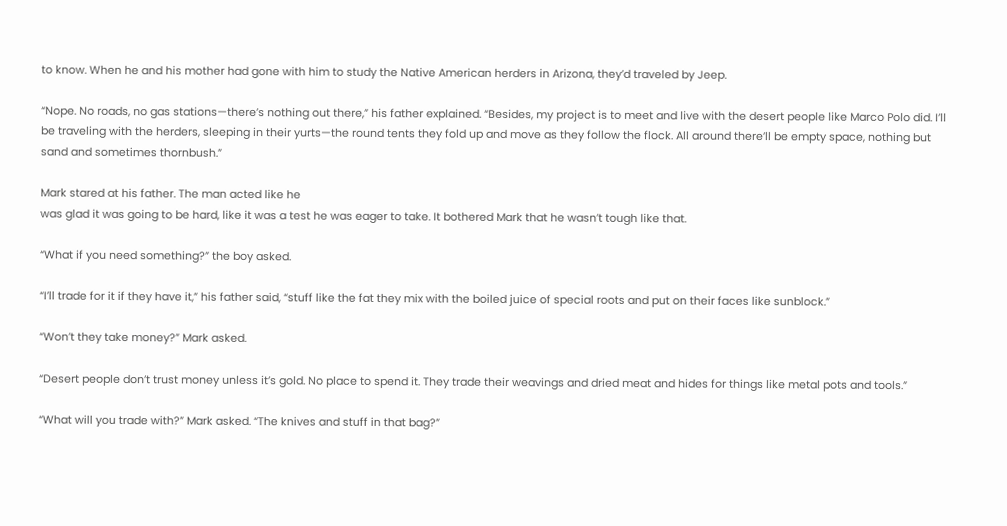to know. When he and his mother had gone with him to study the Native American herders in Arizona, they’d traveled by Jeep.

“Nope. No roads, no gas stations—there’s nothing out there,” his father explained. “Besides, my project is to meet and live with the desert people like Marco Polo did. I’ll be traveling with the herders, sleeping in their yurts—the round tents they fold up and move as they follow the flock. All around there’ll be empty space, nothing but sand and sometimes thornbush.”

Mark stared at his father. The man acted like he
was glad it was going to be hard, like it was a test he was eager to take. It bothered Mark that he wasn’t tough like that.

“What if you need something?” the boy asked.

“I’ll trade for it if they have it,” his father said, “stuff like the fat they mix with the boiled juice of special roots and put on their faces like sunblock.”

“Won’t they take money?” Mark asked.

“Desert people don’t trust money unless it’s gold. No place to spend it. They trade their weavings and dried meat and hides for things like metal pots and tools.”

“What will you trade with?” Mark asked. “The knives and stuff in that bag?”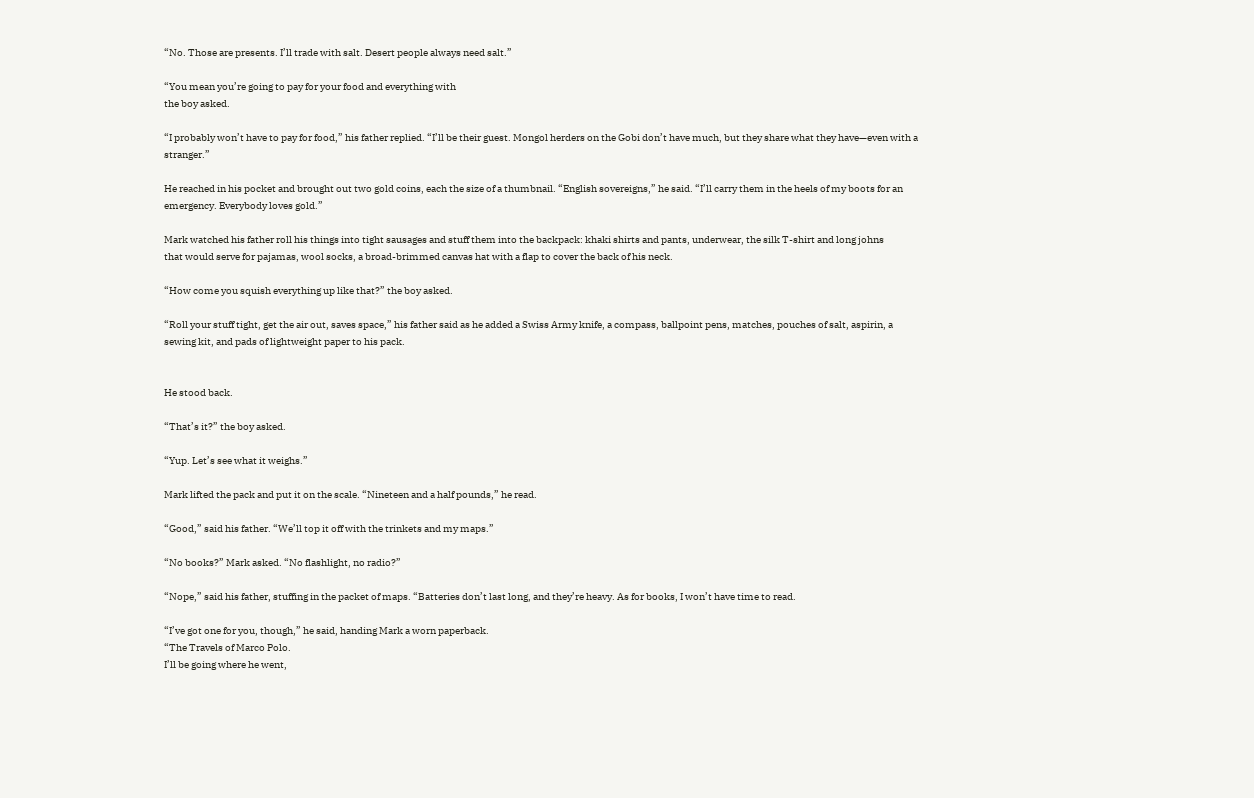“No. Those are presents. I’ll trade with salt. Desert people always need salt.”

“You mean you’re going to pay for your food and everything with
the boy asked.

“I probably won’t have to pay for food,” his father replied. “I’ll be their guest. Mongol herders on the Gobi don’t have much, but they share what they have—even with a stranger.”

He reached in his pocket and brought out two gold coins, each the size of a thumbnail. “English sovereigns,” he said. “I’ll carry them in the heels of my boots for an emergency. Everybody loves gold.”

Mark watched his father roll his things into tight sausages and stuff them into the backpack: khaki shirts and pants, underwear, the silk T-shirt and long johns
that would serve for pajamas, wool socks, a broad-brimmed canvas hat with a flap to cover the back of his neck.

“How come you squish everything up like that?” the boy asked.

“Roll your stuff tight, get the air out, saves space,” his father said as he added a Swiss Army knife, a compass, ballpoint pens, matches, pouches of salt, aspirin, a sewing kit, and pads of lightweight paper to his pack.


He stood back.

“That’s it?” the boy asked.

“Yup. Let’s see what it weighs.”

Mark lifted the pack and put it on the scale. “Nineteen and a half pounds,” he read.

“Good,” said his father. “We’ll top it off with the trinkets and my maps.”

“No books?” Mark asked. “No flashlight, no radio?”

“Nope,” said his father, stuffing in the packet of maps. “Batteries don’t last long, and they’re heavy. As for books, I won’t have time to read.

“I’ve got one for you, though,” he said, handing Mark a worn paperback.
“The Travels of Marco Polo.
I’ll be going where he went,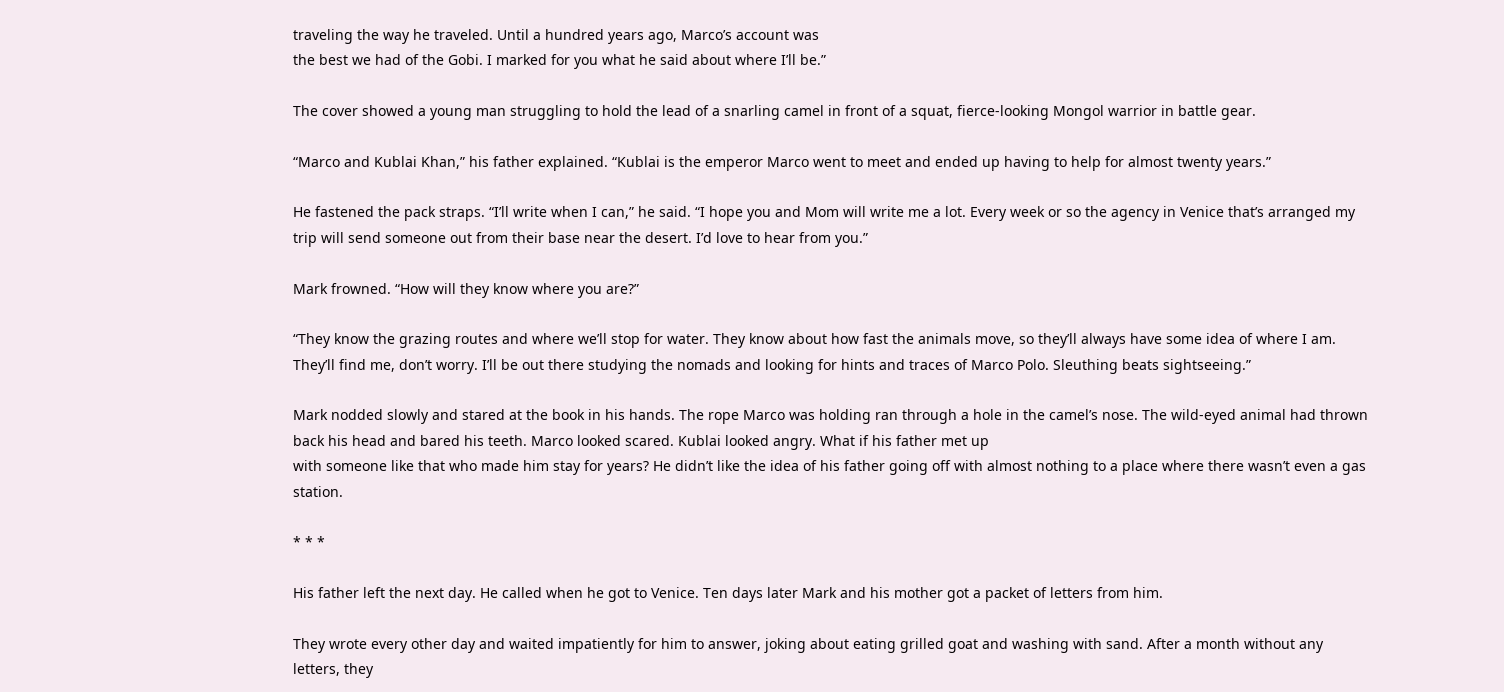traveling the way he traveled. Until a hundred years ago, Marco’s account was
the best we had of the Gobi. I marked for you what he said about where I’ll be.”

The cover showed a young man struggling to hold the lead of a snarling camel in front of a squat, fierce-looking Mongol warrior in battle gear.

“Marco and Kublai Khan,” his father explained. “Kublai is the emperor Marco went to meet and ended up having to help for almost twenty years.”

He fastened the pack straps. “I’ll write when I can,” he said. “I hope you and Mom will write me a lot. Every week or so the agency in Venice that’s arranged my trip will send someone out from their base near the desert. I’d love to hear from you.”

Mark frowned. “How will they know where you are?”

“They know the grazing routes and where we’ll stop for water. They know about how fast the animals move, so they’ll always have some idea of where I am. They’ll find me, don’t worry. I’ll be out there studying the nomads and looking for hints and traces of Marco Polo. Sleuthing beats sightseeing.”

Mark nodded slowly and stared at the book in his hands. The rope Marco was holding ran through a hole in the camel’s nose. The wild-eyed animal had thrown back his head and bared his teeth. Marco looked scared. Kublai looked angry. What if his father met up
with someone like that who made him stay for years? He didn’t like the idea of his father going off with almost nothing to a place where there wasn’t even a gas station.

* * *

His father left the next day. He called when he got to Venice. Ten days later Mark and his mother got a packet of letters from him.

They wrote every other day and waited impatiently for him to answer, joking about eating grilled goat and washing with sand. After a month without any letters, they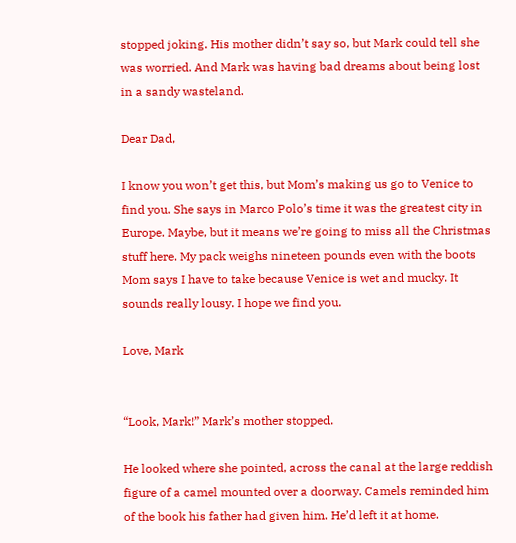stopped joking. His mother didn’t say so, but Mark could tell she was worried. And Mark was having bad dreams about being lost in a sandy wasteland.

Dear Dad,

I know you won’t get this, but Mom’s making us go to Venice to find you. She says in Marco Polo’s time it was the greatest city in Europe. Maybe, but it means we’re going to miss all the Christmas stuff here. My pack weighs nineteen pounds even with the boots Mom says I have to take because Venice is wet and mucky. It sounds really lousy. I hope we find you.

Love, Mark


“Look, Mark!” Mark’s mother stopped.

He looked where she pointed, across the canal at the large reddish figure of a camel mounted over a doorway. Camels reminded him of the book his father had given him. He’d left it at home.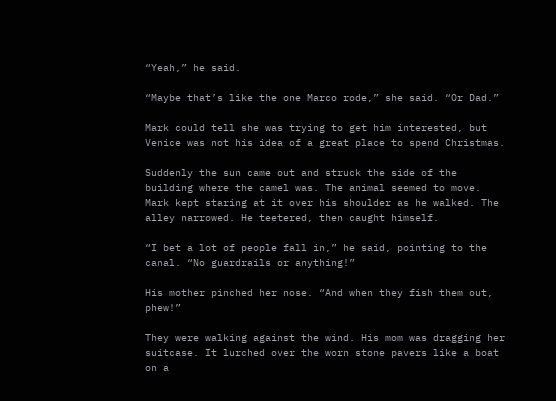“Yeah,” he said.

“Maybe that’s like the one Marco rode,” she said. “Or Dad.”

Mark could tell she was trying to get him interested, but Venice was not his idea of a great place to spend Christmas.

Suddenly the sun came out and struck the side of the building where the camel was. The animal seemed to move. Mark kept staring at it over his shoulder as he walked. The alley narrowed. He teetered, then caught himself.

“I bet a lot of people fall in,” he said, pointing to the canal. “No guardrails or anything!”

His mother pinched her nose. “And when they fish them out, phew!”

They were walking against the wind. His mom was dragging her suitcase. It lurched over the worn stone pavers like a boat on a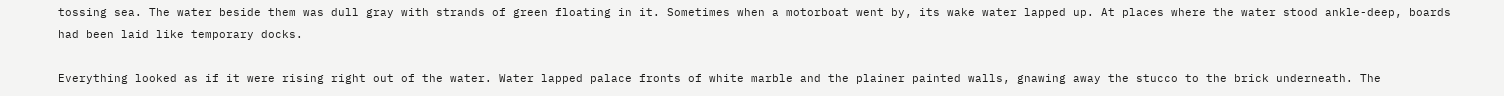tossing sea. The water beside them was dull gray with strands of green floating in it. Sometimes when a motorboat went by, its wake water lapped up. At places where the water stood ankle-deep, boards had been laid like temporary docks.

Everything looked as if it were rising right out of the water. Water lapped palace fronts of white marble and the plainer painted walls, gnawing away the stucco to the brick underneath. The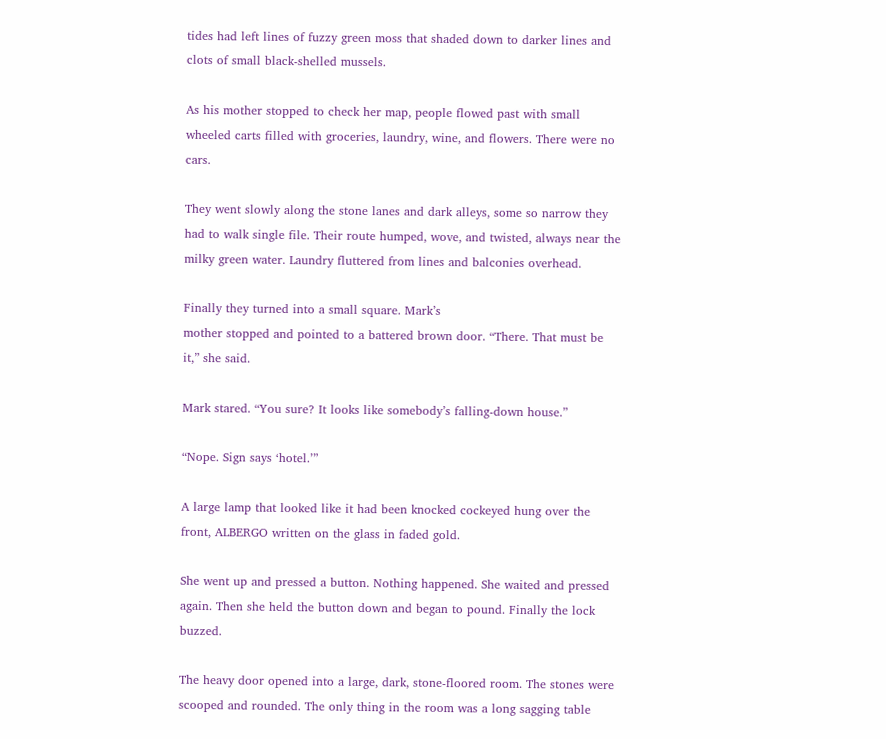tides had left lines of fuzzy green moss that shaded down to darker lines and clots of small black-shelled mussels.

As his mother stopped to check her map, people flowed past with small wheeled carts filled with groceries, laundry, wine, and flowers. There were no cars.

They went slowly along the stone lanes and dark alleys, some so narrow they had to walk single file. Their route humped, wove, and twisted, always near the milky green water. Laundry fluttered from lines and balconies overhead.

Finally they turned into a small square. Mark’s
mother stopped and pointed to a battered brown door. “There. That must be it,” she said.

Mark stared. “You sure? It looks like somebody’s falling-down house.”

“Nope. Sign says ‘hotel.’”

A large lamp that looked like it had been knocked cockeyed hung over the front, ALBERGO written on the glass in faded gold.

She went up and pressed a button. Nothing happened. She waited and pressed again. Then she held the button down and began to pound. Finally the lock buzzed.

The heavy door opened into a large, dark, stone-floored room. The stones were scooped and rounded. The only thing in the room was a long sagging table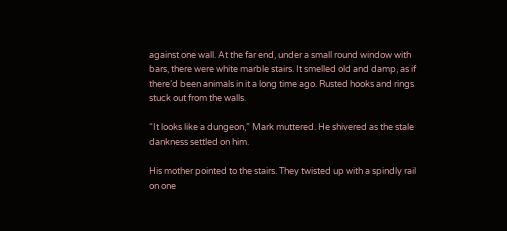against one wall. At the far end, under a small round window with bars, there were white marble stairs. It smelled old and damp, as if there’d been animals in it a long time ago. Rusted hooks and rings stuck out from the walls.

“It looks like a dungeon,” Mark muttered. He shivered as the stale dankness settled on him.

His mother pointed to the stairs. They twisted up with a spindly rail on one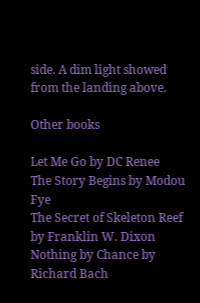side. A dim light showed from the landing above.

Other books

Let Me Go by DC Renee
The Story Begins by Modou Fye
The Secret of Skeleton Reef by Franklin W. Dixon
Nothing by Chance by Richard Bach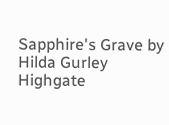Sapphire's Grave by Hilda Gurley Highgate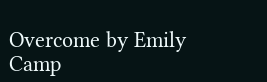Overcome by Emily Camp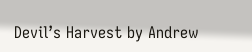Devil’s Harvest by Andrew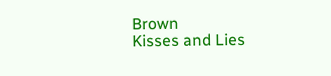Brown
Kisses and Lies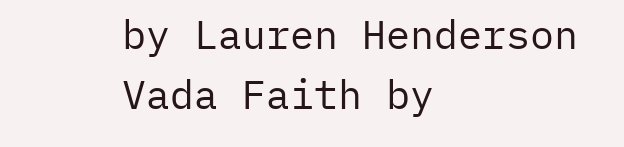by Lauren Henderson
Vada Faith by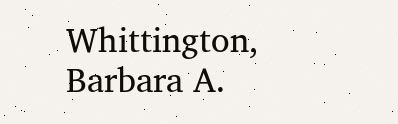Whittington, Barbara A.